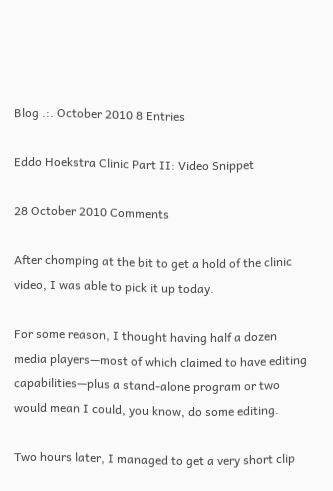Blog .:. October 2010 8 Entries

Eddo Hoekstra Clinic Part II: Video Snippet

28 October 2010 Comments

After chomping at the bit to get a hold of the clinic video, I was able to pick it up today.

For some reason, I thought having half a dozen media players—most of which claimed to have editing capabilities—plus a stand-alone program or two would mean I could, you know, do some editing.

Two hours later, I managed to get a very short clip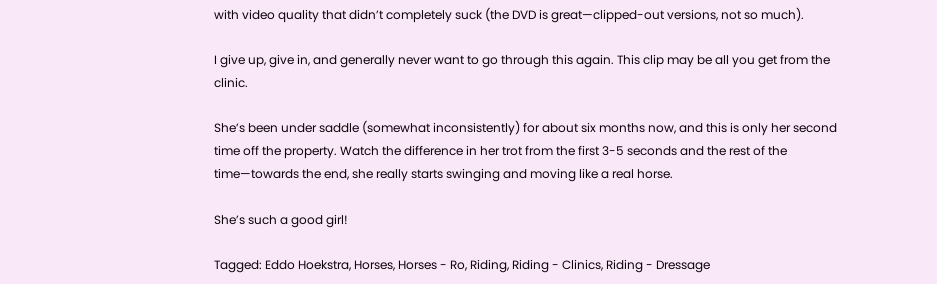with video quality that didn’t completely suck (the DVD is great—clipped-out versions, not so much).

I give up, give in, and generally never want to go through this again. This clip may be all you get from the clinic.

She’s been under saddle (somewhat inconsistently) for about six months now, and this is only her second time off the property. Watch the difference in her trot from the first 3-5 seconds and the rest of the time—towards the end, she really starts swinging and moving like a real horse.

She’s such a good girl!

Tagged: Eddo Hoekstra, Horses, Horses - Ro, Riding, Riding - Clinics, Riding - Dressage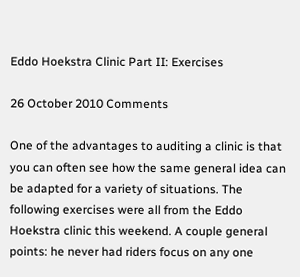Eddo Hoekstra Clinic Part II: Exercises

26 October 2010 Comments

One of the advantages to auditing a clinic is that you can often see how the same general idea can be adapted for a variety of situations. The following exercises were all from the Eddo Hoekstra clinic this weekend. A couple general points: he never had riders focus on any one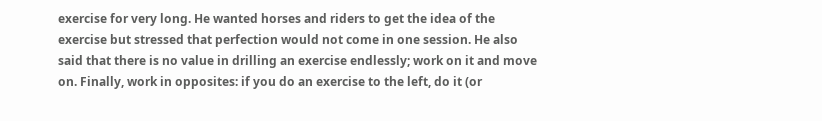exercise for very long. He wanted horses and riders to get the idea of the exercise but stressed that perfection would not come in one session. He also said that there is no value in drilling an exercise endlessly; work on it and move on. Finally, work in opposites: if you do an exercise to the left, do it (or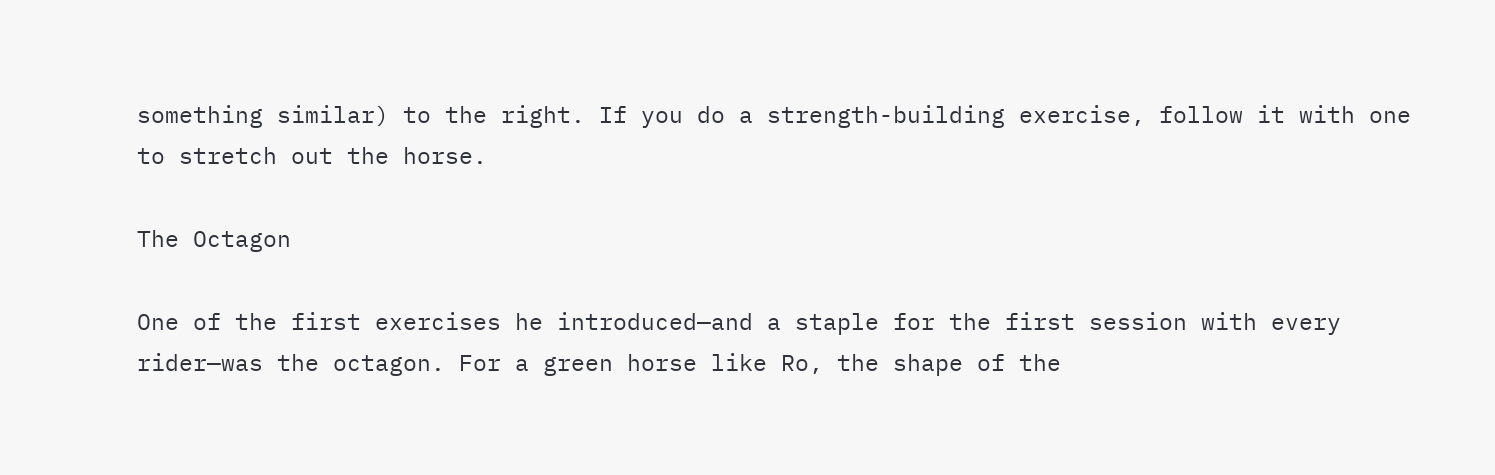something similar) to the right. If you do a strength-building exercise, follow it with one to stretch out the horse.

The Octagon

One of the first exercises he introduced—and a staple for the first session with every rider—was the octagon. For a green horse like Ro, the shape of the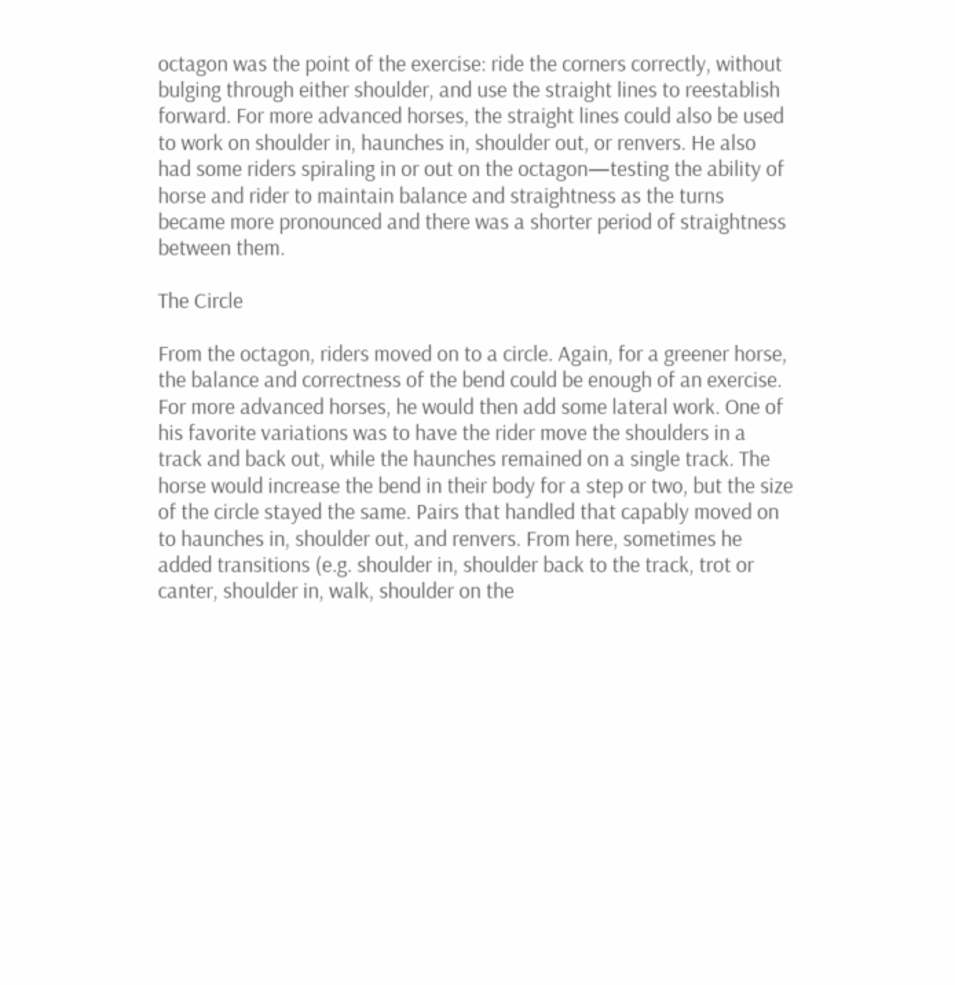octagon was the point of the exercise: ride the corners correctly, without bulging through either shoulder, and use the straight lines to reestablish forward. For more advanced horses, the straight lines could also be used to work on shoulder in, haunches in, shoulder out, or renvers. He also had some riders spiraling in or out on the octagon—testing the ability of horse and rider to maintain balance and straightness as the turns became more pronounced and there was a shorter period of straightness between them.

The Circle

From the octagon, riders moved on to a circle. Again, for a greener horse, the balance and correctness of the bend could be enough of an exercise. For more advanced horses, he would then add some lateral work. One of his favorite variations was to have the rider move the shoulders in a track and back out, while the haunches remained on a single track. The horse would increase the bend in their body for a step or two, but the size of the circle stayed the same. Pairs that handled that capably moved on to haunches in, shoulder out, and renvers. From here, sometimes he added transitions (e.g. shoulder in, shoulder back to the track, trot or canter, shoulder in, walk, shoulder on the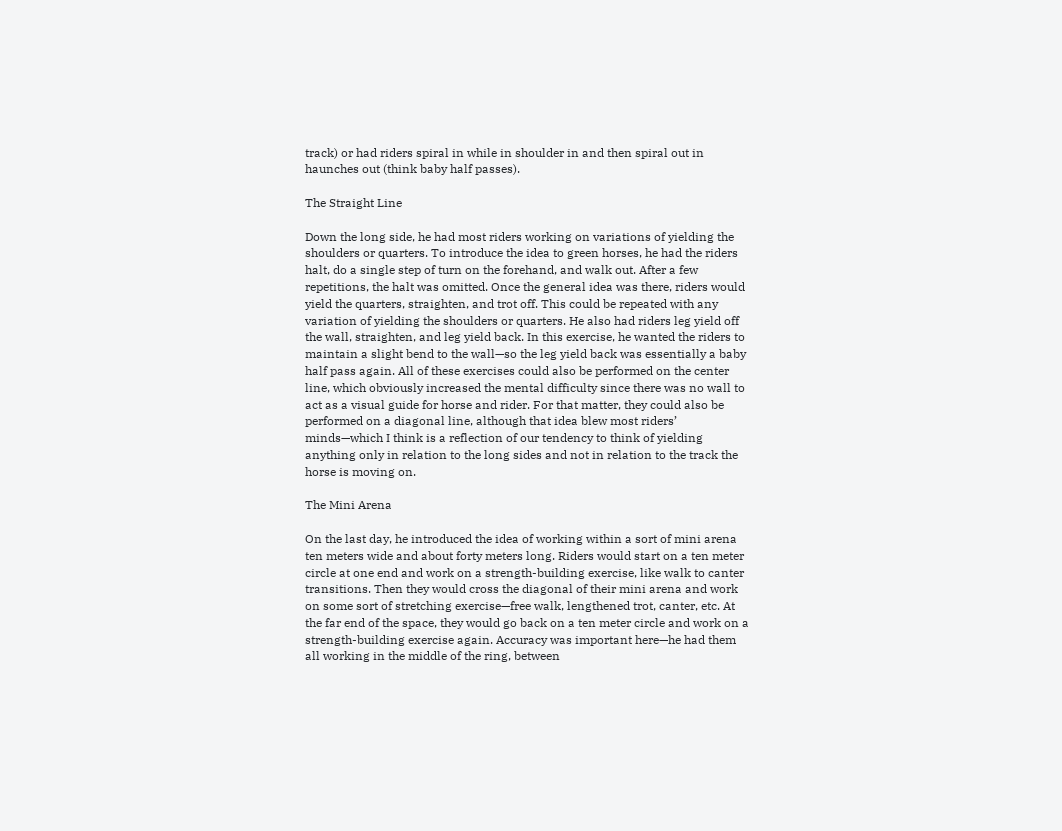track) or had riders spiral in while in shoulder in and then spiral out in haunches out (think baby half passes).

The Straight Line

Down the long side, he had most riders working on variations of yielding the shoulders or quarters. To introduce the idea to green horses, he had the riders halt, do a single step of turn on the forehand, and walk out. After a few repetitions, the halt was omitted. Once the general idea was there, riders would yield the quarters, straighten, and trot off. This could be repeated with any variation of yielding the shoulders or quarters. He also had riders leg yield off the wall, straighten, and leg yield back. In this exercise, he wanted the riders to maintain a slight bend to the wall—so the leg yield back was essentially a baby half pass again. All of these exercises could also be performed on the center line, which obviously increased the mental difficulty since there was no wall to act as a visual guide for horse and rider. For that matter, they could also be performed on a diagonal line, although that idea blew most riders’ minds—which I think is a reflection of our tendency to think of yielding anything only in relation to the long sides and not in relation to the track the horse is moving on.

The Mini Arena

On the last day, he introduced the idea of working within a sort of mini arena ten meters wide and about forty meters long. Riders would start on a ten meter circle at one end and work on a strength-building exercise, like walk to canter transitions. Then they would cross the diagonal of their mini arena and work on some sort of stretching exercise—free walk, lengthened trot, canter, etc. At the far end of the space, they would go back on a ten meter circle and work on a strength-building exercise again. Accuracy was important here—he had them all working in the middle of the ring, between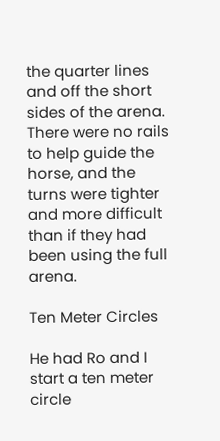the quarter lines and off the short sides of the arena. There were no rails to help guide the horse, and the turns were tighter and more difficult than if they had been using the full arena.

Ten Meter Circles

He had Ro and I start a ten meter circle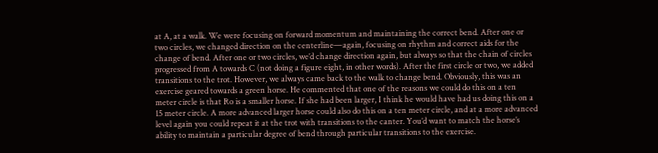at A, at a walk. We were focusing on forward momentum and maintaining the correct bend. After one or two circles, we changed direction on the centerline—again, focusing on rhythm and correct aids for the change of bend. After one or two circles, we’d change direction again, but always so that the chain of circles progressed from A towards C (not doing a figure eight, in other words). After the first circle or two, we added transitions to the trot. However, we always came back to the walk to change bend. Obviously, this was an exercise geared towards a green horse. He commented that one of the reasons we could do this on a ten meter circle is that Ro is a smaller horse. If she had been larger, I think he would have had us doing this on a 15 meter circle. A more advanced larger horse could also do this on a ten meter circle, and at a more advanced level again you could repeat it at the trot with transitions to the canter. You’d want to match the horse’s ability to maintain a particular degree of bend through particular transitions to the exercise.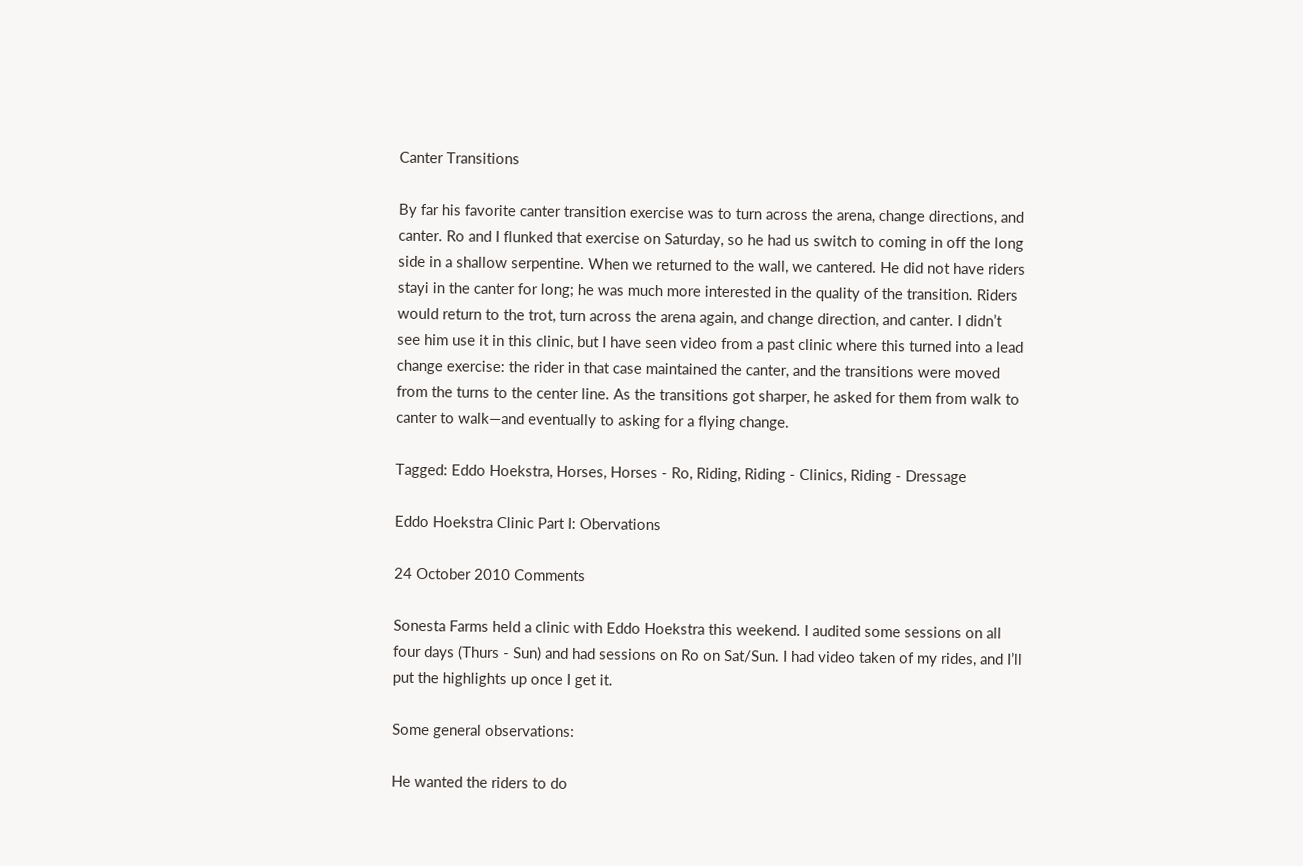Canter Transitions

By far his favorite canter transition exercise was to turn across the arena, change directions, and canter. Ro and I flunked that exercise on Saturday, so he had us switch to coming in off the long side in a shallow serpentine. When we returned to the wall, we cantered. He did not have riders stayi in the canter for long; he was much more interested in the quality of the transition. Riders would return to the trot, turn across the arena again, and change direction, and canter. I didn’t see him use it in this clinic, but I have seen video from a past clinic where this turned into a lead change exercise: the rider in that case maintained the canter, and the transitions were moved from the turns to the center line. As the transitions got sharper, he asked for them from walk to canter to walk—and eventually to asking for a flying change.

Tagged: Eddo Hoekstra, Horses, Horses - Ro, Riding, Riding - Clinics, Riding - Dressage

Eddo Hoekstra Clinic Part I: Obervations

24 October 2010 Comments

Sonesta Farms held a clinic with Eddo Hoekstra this weekend. I audited some sessions on all four days (Thurs - Sun) and had sessions on Ro on Sat/Sun. I had video taken of my rides, and I’ll put the highlights up once I get it.

Some general observations:

He wanted the riders to do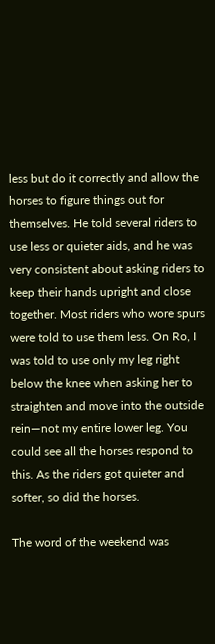less but do it correctly and allow the horses to figure things out for themselves. He told several riders to use less or quieter aids, and he was very consistent about asking riders to keep their hands upright and close together. Most riders who wore spurs were told to use them less. On Ro, I was told to use only my leg right below the knee when asking her to straighten and move into the outside rein—not my entire lower leg. You could see all the horses respond to this. As the riders got quieter and softer, so did the horses.

The word of the weekend was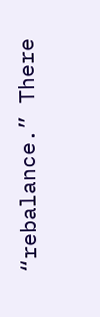“rebalance.” There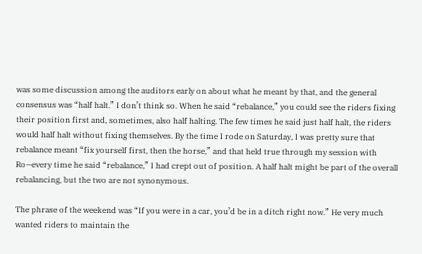was some discussion among the auditors early on about what he meant by that, and the general consensus was “half halt.” I don’t think so. When he said “rebalance,” you could see the riders fixing their position first and, sometimes, also half halting. The few times he said just half halt, the riders would half halt without fixing themselves. By the time I rode on Saturday, I was pretty sure that rebalance meant “fix yourself first, then the horse,” and that held true through my session with Ro—every time he said “rebalance,” I had crept out of position. A half halt might be part of the overall rebalancing, but the two are not synonymous.

The phrase of the weekend was “If you were in a car, you’d be in a ditch right now.” He very much wanted riders to maintain the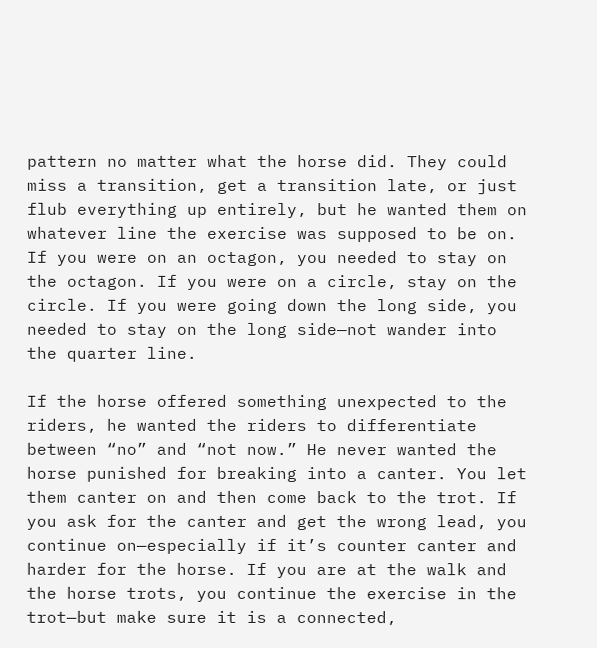pattern no matter what the horse did. They could miss a transition, get a transition late, or just flub everything up entirely, but he wanted them on whatever line the exercise was supposed to be on. If you were on an octagon, you needed to stay on the octagon. If you were on a circle, stay on the circle. If you were going down the long side, you needed to stay on the long side—not wander into the quarter line.

If the horse offered something unexpected to the riders, he wanted the riders to differentiate between “no” and “not now.” He never wanted the horse punished for breaking into a canter. You let them canter on and then come back to the trot. If you ask for the canter and get the wrong lead, you continue on—especially if it’s counter canter and harder for the horse. If you are at the walk and the horse trots, you continue the exercise in the trot—but make sure it is a connected,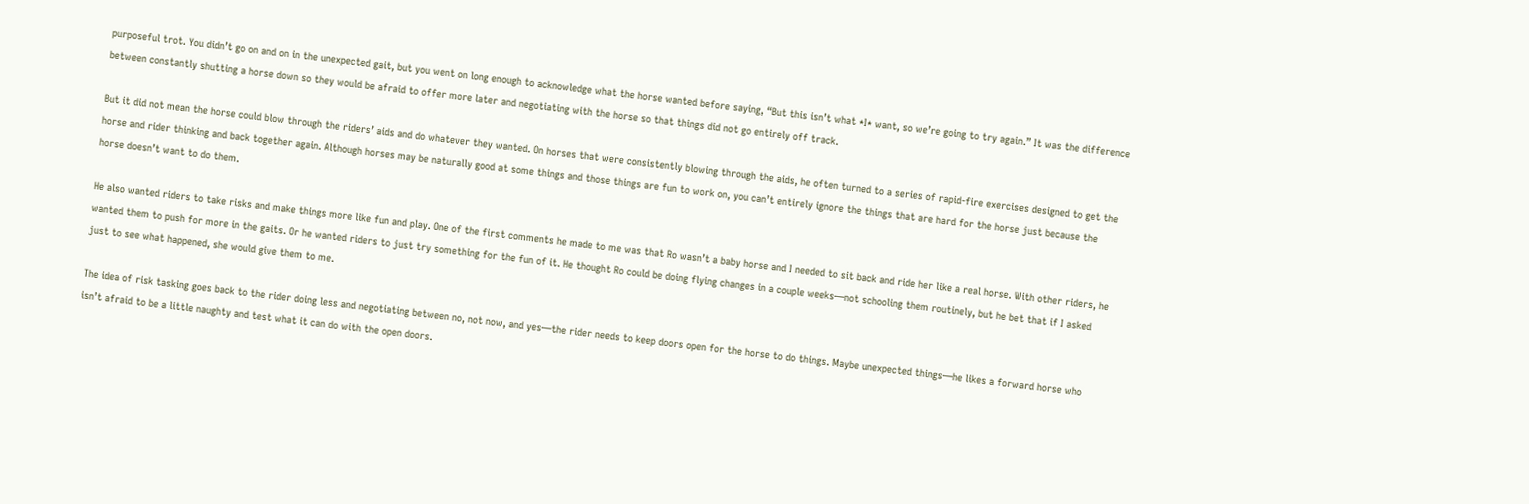purposeful trot. You didn’t go on and on in the unexpected gait, but you went on long enough to acknowledge what the horse wanted before saying, “But this isn’t what *I* want, so we’re going to try again.” It was the difference between constantly shutting a horse down so they would be afraid to offer more later and negotiating with the horse so that things did not go entirely off track.

But it did not mean the horse could blow through the riders’ aids and do whatever they wanted. On horses that were consistently blowing through the aids, he often turned to a series of rapid-fire exercises designed to get the horse and rider thinking and back together again. Although horses may be naturally good at some things and those things are fun to work on, you can’t entirely ignore the things that are hard for the horse just because the horse doesn’t want to do them.

He also wanted riders to take risks and make things more like fun and play. One of the first comments he made to me was that Ro wasn’t a baby horse and I needed to sit back and ride her like a real horse. With other riders, he wanted them to push for more in the gaits. Or he wanted riders to just try something for the fun of it. He thought Ro could be doing flying changes in a couple weeks—not schooling them routinely, but he bet that if I asked just to see what happened, she would give them to me.

The idea of risk tasking goes back to the rider doing less and negotiating between no, not now, and yes—the rider needs to keep doors open for the horse to do things. Maybe unexpected things—he likes a forward horse who isn’t afraid to be a little naughty and test what it can do with the open doors.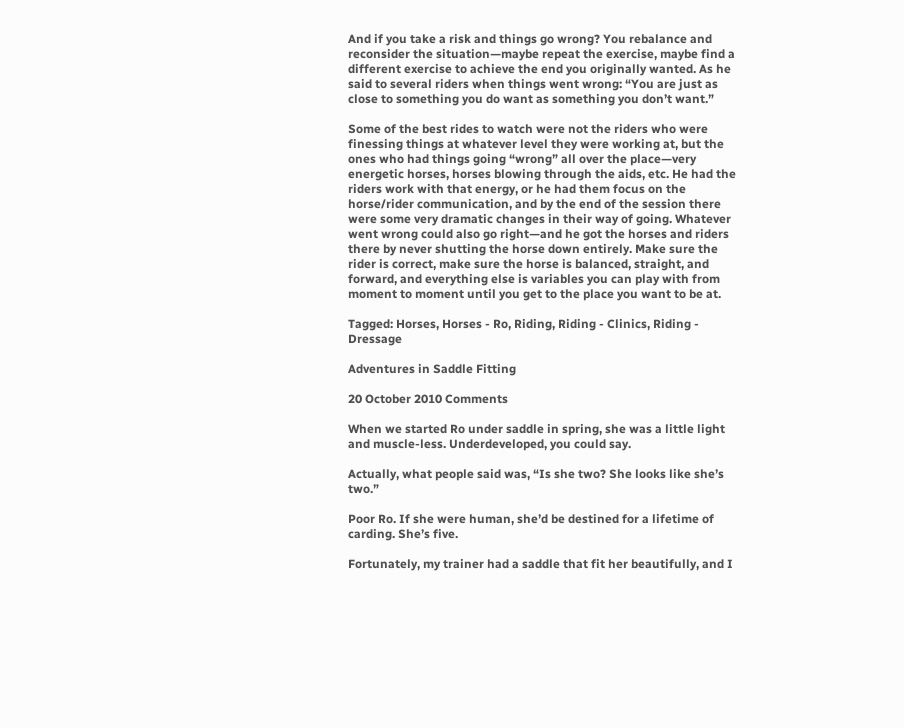And if you take a risk and things go wrong? You rebalance and reconsider the situation—maybe repeat the exercise, maybe find a different exercise to achieve the end you originally wanted. As he said to several riders when things went wrong: “You are just as close to something you do want as something you don’t want.”

Some of the best rides to watch were not the riders who were finessing things at whatever level they were working at, but the ones who had things going “wrong” all over the place—very energetic horses, horses blowing through the aids, etc. He had the riders work with that energy, or he had them focus on the horse/rider communication, and by the end of the session there were some very dramatic changes in their way of going. Whatever went wrong could also go right—and he got the horses and riders there by never shutting the horse down entirely. Make sure the rider is correct, make sure the horse is balanced, straight, and forward, and everything else is variables you can play with from moment to moment until you get to the place you want to be at.

Tagged: Horses, Horses - Ro, Riding, Riding - Clinics, Riding - Dressage

Adventures in Saddle Fitting

20 October 2010 Comments

When we started Ro under saddle in spring, she was a little light and muscle-less. Underdeveloped, you could say.

Actually, what people said was, “Is she two? She looks like she’s two.”

Poor Ro. If she were human, she’d be destined for a lifetime of carding. She’s five.

Fortunately, my trainer had a saddle that fit her beautifully, and I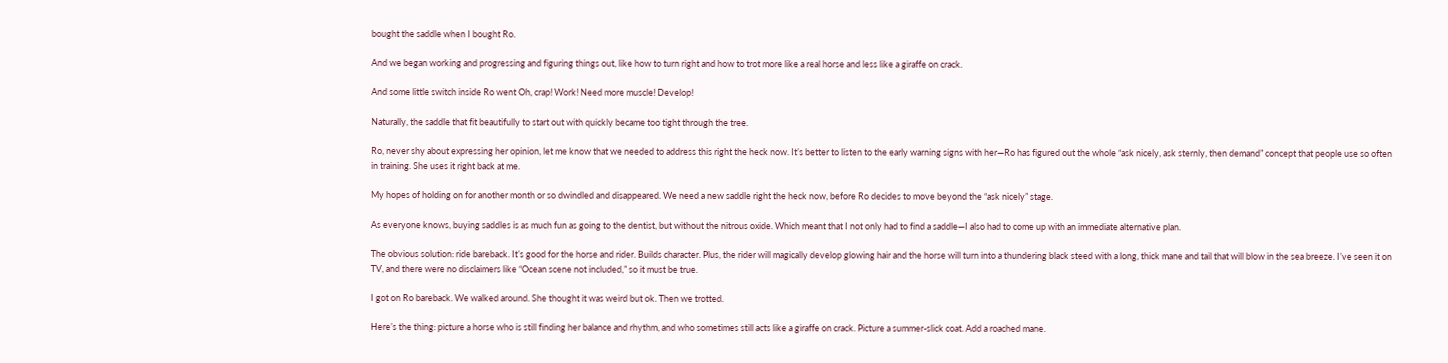bought the saddle when I bought Ro.

And we began working and progressing and figuring things out, like how to turn right and how to trot more like a real horse and less like a giraffe on crack.

And some little switch inside Ro went Oh, crap! Work! Need more muscle! Develop!

Naturally, the saddle that fit beautifully to start out with quickly became too tight through the tree.

Ro, never shy about expressing her opinion, let me know that we needed to address this right the heck now. It’s better to listen to the early warning signs with her—Ro has figured out the whole “ask nicely, ask sternly, then demand” concept that people use so often in training. She uses it right back at me.

My hopes of holding on for another month or so dwindled and disappeared. We need a new saddle right the heck now, before Ro decides to move beyond the “ask nicely” stage.

As everyone knows, buying saddles is as much fun as going to the dentist, but without the nitrous oxide. Which meant that I not only had to find a saddle—I also had to come up with an immediate alternative plan.

The obvious solution: ride bareback. It’s good for the horse and rider. Builds character. Plus, the rider will magically develop glowing hair and the horse will turn into a thundering black steed with a long, thick mane and tail that will blow in the sea breeze. I’ve seen it on TV, and there were no disclaimers like “Ocean scene not included,” so it must be true.

I got on Ro bareback. We walked around. She thought it was weird but ok. Then we trotted.

Here’s the thing: picture a horse who is still finding her balance and rhythm, and who sometimes still acts like a giraffe on crack. Picture a summer-slick coat. Add a roached mane.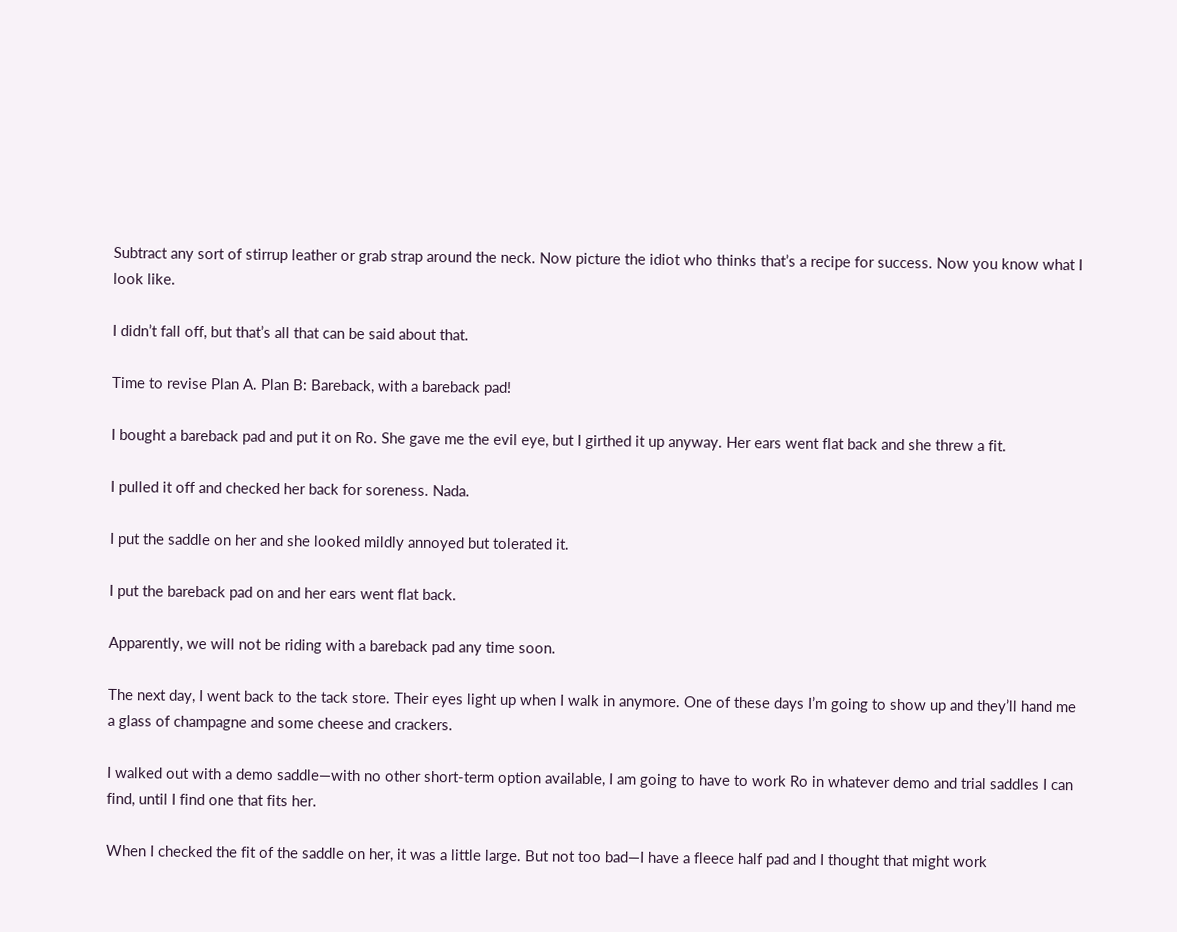Subtract any sort of stirrup leather or grab strap around the neck. Now picture the idiot who thinks that’s a recipe for success. Now you know what I look like.

I didn’t fall off, but that’s all that can be said about that.

Time to revise Plan A. Plan B: Bareback, with a bareback pad!

I bought a bareback pad and put it on Ro. She gave me the evil eye, but I girthed it up anyway. Her ears went flat back and she threw a fit.

I pulled it off and checked her back for soreness. Nada.

I put the saddle on her and she looked mildly annoyed but tolerated it.

I put the bareback pad on and her ears went flat back.

Apparently, we will not be riding with a bareback pad any time soon.

The next day, I went back to the tack store. Their eyes light up when I walk in anymore. One of these days I’m going to show up and they’ll hand me a glass of champagne and some cheese and crackers.

I walked out with a demo saddle—with no other short-term option available, I am going to have to work Ro in whatever demo and trial saddles I can find, until I find one that fits her.

When I checked the fit of the saddle on her, it was a little large. But not too bad—I have a fleece half pad and I thought that might work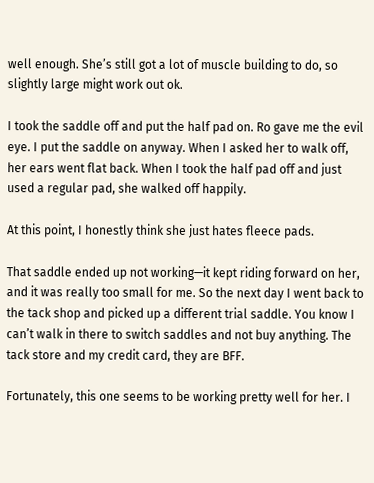well enough. She’s still got a lot of muscle building to do, so slightly large might work out ok.

I took the saddle off and put the half pad on. Ro gave me the evil eye. I put the saddle on anyway. When I asked her to walk off, her ears went flat back. When I took the half pad off and just used a regular pad, she walked off happily.

At this point, I honestly think she just hates fleece pads.

That saddle ended up not working—it kept riding forward on her, and it was really too small for me. So the next day I went back to the tack shop and picked up a different trial saddle. You know I can’t walk in there to switch saddles and not buy anything. The tack store and my credit card, they are BFF.

Fortunately, this one seems to be working pretty well for her. I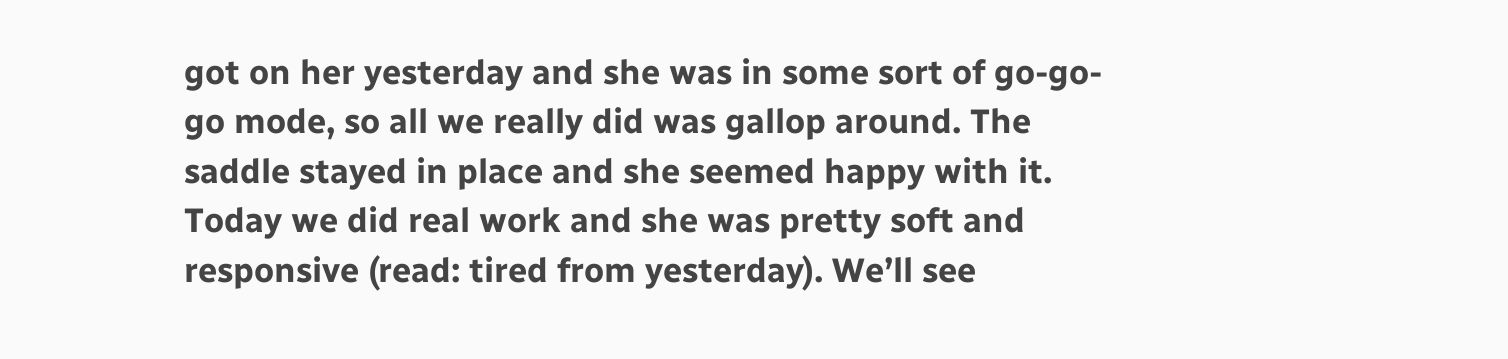got on her yesterday and she was in some sort of go-go-go mode, so all we really did was gallop around. The saddle stayed in place and she seemed happy with it. Today we did real work and she was pretty soft and responsive (read: tired from yesterday). We’ll see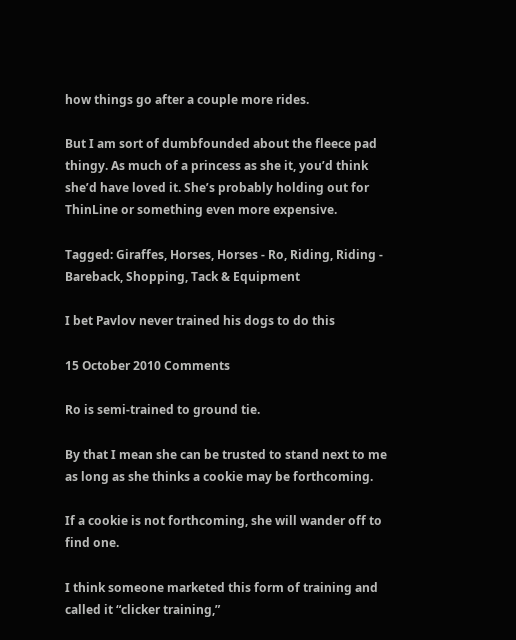how things go after a couple more rides.

But I am sort of dumbfounded about the fleece pad thingy. As much of a princess as she it, you’d think she’d have loved it. She’s probably holding out for ThinLine or something even more expensive.

Tagged: Giraffes, Horses, Horses - Ro, Riding, Riding - Bareback, Shopping, Tack & Equipment

I bet Pavlov never trained his dogs to do this

15 October 2010 Comments

Ro is semi-trained to ground tie.

By that I mean she can be trusted to stand next to me as long as she thinks a cookie may be forthcoming.

If a cookie is not forthcoming, she will wander off to find one.

I think someone marketed this form of training and called it “clicker training,”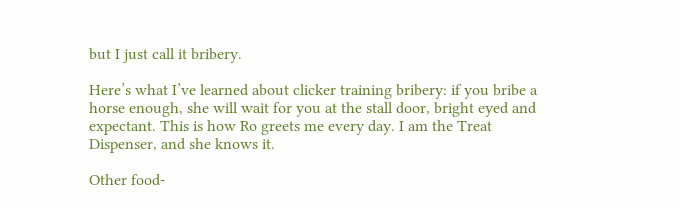but I just call it bribery.

Here’s what I’ve learned about clicker training bribery: if you bribe a horse enough, she will wait for you at the stall door, bright eyed and expectant. This is how Ro greets me every day. I am the Treat Dispenser, and she knows it.

Other food-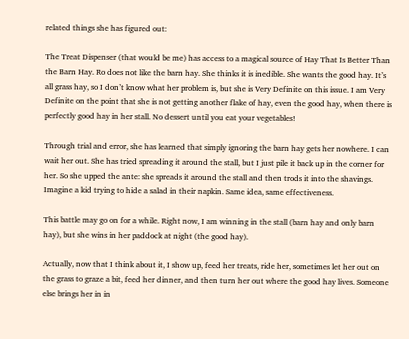related things she has figured out:

The Treat Dispenser (that would be me) has access to a magical source of Hay That Is Better Than the Barn Hay. Ro does not like the barn hay. She thinks it is inedible. She wants the good hay. It’s all grass hay, so I don’t know what her problem is, but she is Very Definite on this issue. I am Very Definite on the point that she is not getting another flake of hay, even the good hay, when there is perfectly good hay in her stall. No dessert until you eat your vegetables!

Through trial and error, she has learned that simply ignoring the barn hay gets her nowhere. I can wait her out. She has tried spreading it around the stall, but I just pile it back up in the corner for her. So she upped the ante: she spreads it around the stall and then trods it into the shavings. Imagine a kid trying to hide a salad in their napkin. Same idea, same effectiveness.

This battle may go on for a while. Right now, I am winning in the stall (barn hay and only barn hay), but she wins in her paddock at night (the good hay).

Actually, now that I think about it, I show up, feed her treats, ride her, sometimes let her out on the grass to graze a bit, feed her dinner, and then turn her out where the good hay lives. Someone else brings her in in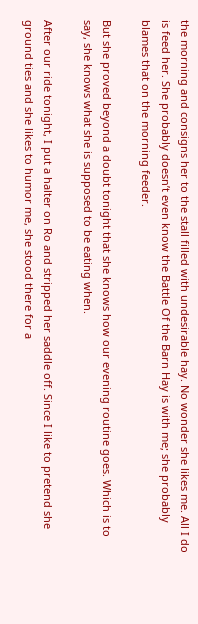the morning and consigns her to the stall filled with undesirable hay. No wonder she likes me. All I do is feed her. She probably doesn’t even know the Battle Of the Barn Hay is with me; she probably blames that on the morning feeder.

But she proved beyond a doubt tonight that she knows how our evening routine goes. Which is to say, she knows what she is supposed to be eating when.

After our ride tonight, I put a halter on Ro and stripped her saddle off. Since I like to pretend she ground ties and she likes to humor me, she stood there for a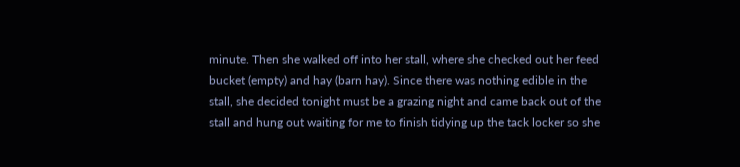minute. Then she walked off into her stall, where she checked out her feed bucket (empty) and hay (barn hay). Since there was nothing edible in the stall, she decided tonight must be a grazing night and came back out of the stall and hung out waiting for me to finish tidying up the tack locker so she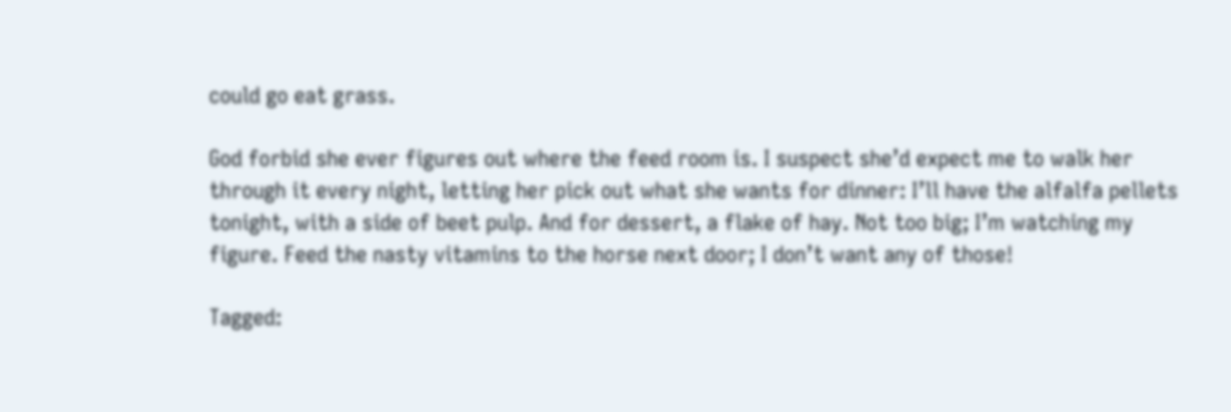could go eat grass.

God forbid she ever figures out where the feed room is. I suspect she’d expect me to walk her through it every night, letting her pick out what she wants for dinner: I’ll have the alfalfa pellets tonight, with a side of beet pulp. And for dessert, a flake of hay. Not too big; I’m watching my figure. Feed the nasty vitamins to the horse next door; I don’t want any of those!

Tagged: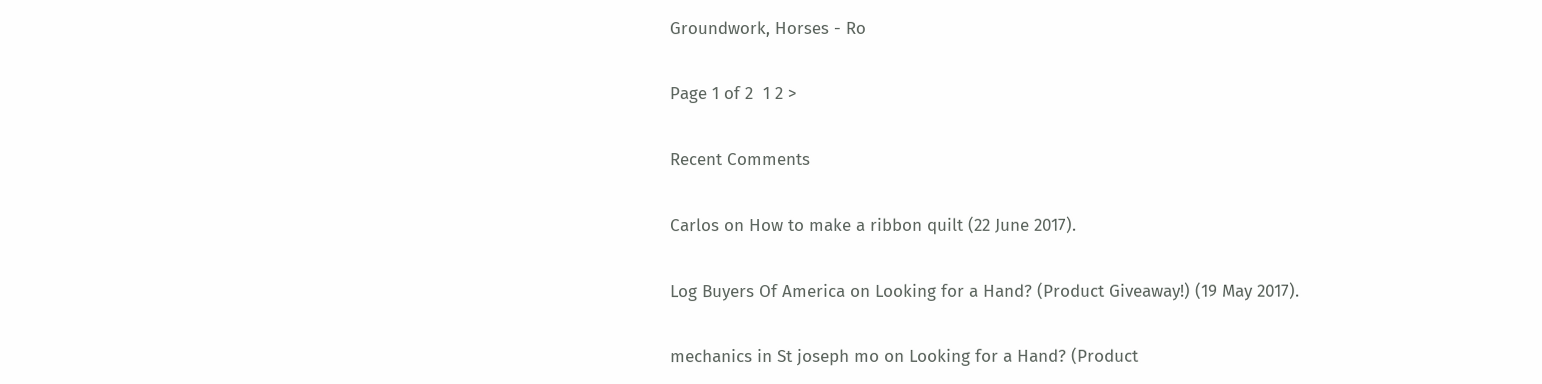Groundwork, Horses - Ro

Page 1 of 2  1 2 >

Recent Comments

Carlos on How to make a ribbon quilt (22 June 2017).

Log Buyers Of America on Looking for a Hand? (Product Giveaway!) (19 May 2017).

mechanics in St joseph mo on Looking for a Hand? (Product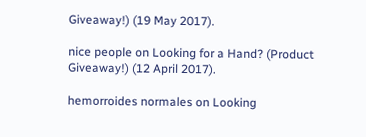Giveaway!) (19 May 2017).

nice people on Looking for a Hand? (Product Giveaway!) (12 April 2017).

hemorroides normales on Looking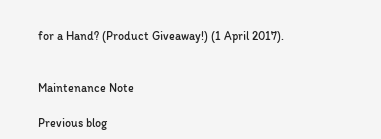for a Hand? (Product Giveaway!) (1 April 2017).


Maintenance Note

Previous blog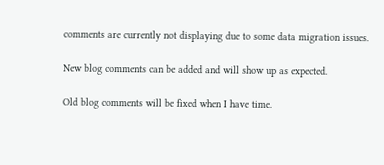comments are currently not displaying due to some data migration issues.

New blog comments can be added and will show up as expected.

Old blog comments will be fixed when I have time.